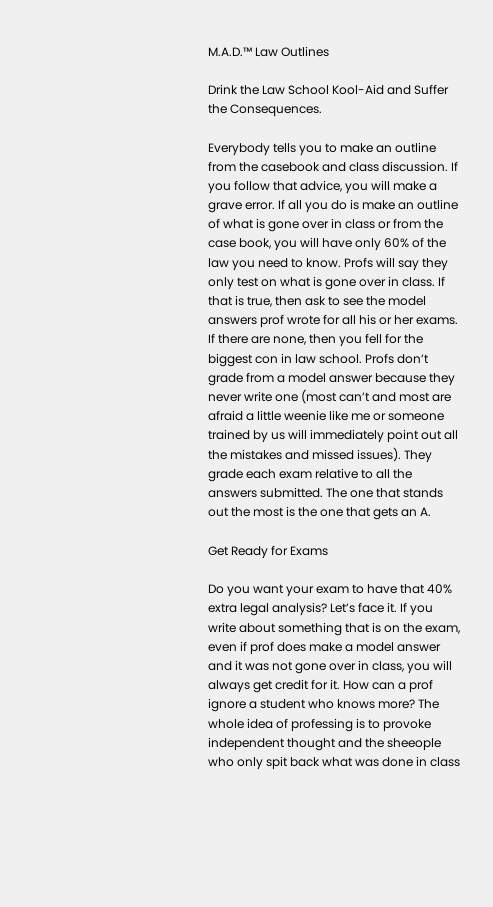M.A.D.™ Law Outlines

Drink the Law School Kool-Aid and Suffer the Consequences.

Everybody tells you to make an outline from the casebook and class discussion. If you follow that advice, you will make a grave error. If all you do is make an outline of what is gone over in class or from the case book, you will have only 60% of the law you need to know. Profs will say they only test on what is gone over in class. If that is true, then ask to see the model answers prof wrote for all his or her exams. If there are none, then you fell for the biggest con in law school. Profs don’t grade from a model answer because they never write one (most can’t and most are afraid a little weenie like me or someone trained by us will immediately point out all the mistakes and missed issues). They grade each exam relative to all the answers submitted. The one that stands out the most is the one that gets an A.

Get Ready for Exams

Do you want your exam to have that 40% extra legal analysis? Let’s face it. If you write about something that is on the exam, even if prof does make a model answer and it was not gone over in class, you will always get credit for it. How can a prof ignore a student who knows more? The whole idea of professing is to provoke independent thought and the sheeople who only spit back what was done in class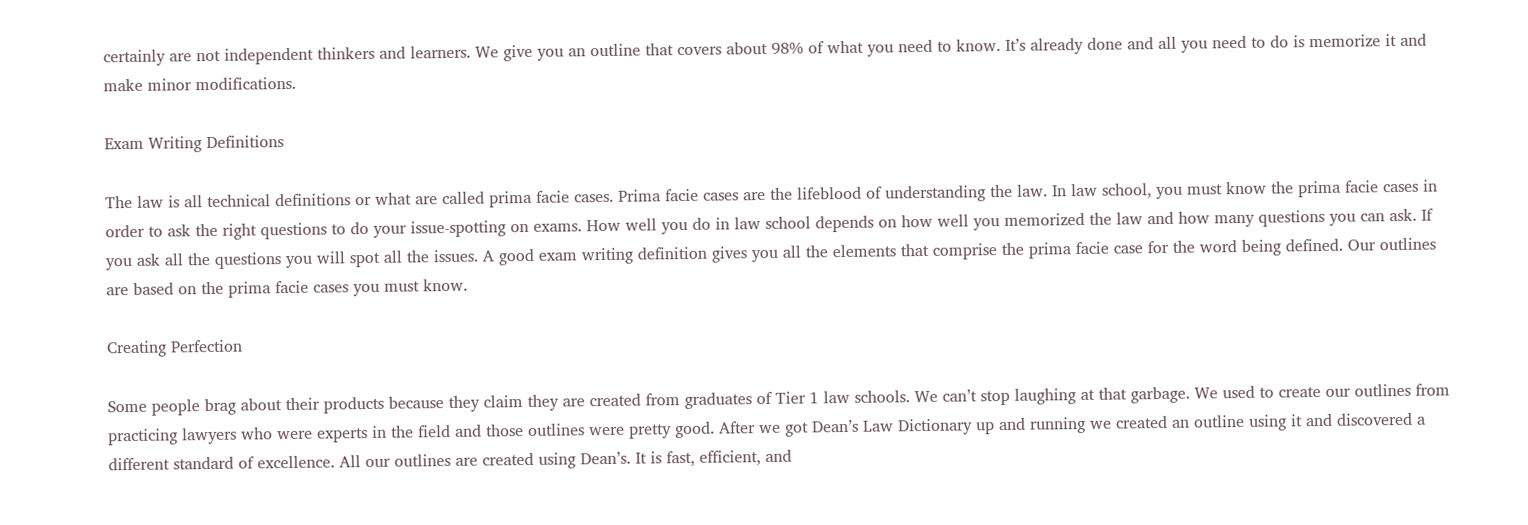certainly are not independent thinkers and learners. We give you an outline that covers about 98% of what you need to know. It’s already done and all you need to do is memorize it and make minor modifications.

Exam Writing Definitions

The law is all technical definitions or what are called prima facie cases. Prima facie cases are the lifeblood of understanding the law. In law school, you must know the prima facie cases in order to ask the right questions to do your issue-spotting on exams. How well you do in law school depends on how well you memorized the law and how many questions you can ask. If you ask all the questions you will spot all the issues. A good exam writing definition gives you all the elements that comprise the prima facie case for the word being defined. Our outlines are based on the prima facie cases you must know.

Creating Perfection

Some people brag about their products because they claim they are created from graduates of Tier 1 law schools. We can’t stop laughing at that garbage. We used to create our outlines from practicing lawyers who were experts in the field and those outlines were pretty good. After we got Dean’s Law Dictionary up and running we created an outline using it and discovered a different standard of excellence. All our outlines are created using Dean’s. It is fast, efficient, and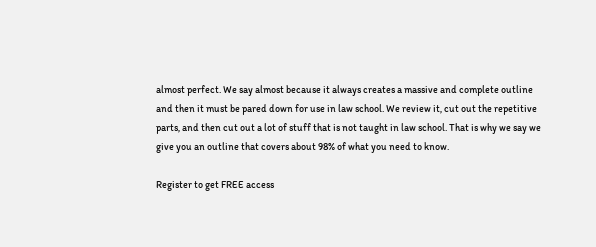almost perfect. We say almost because it always creates a massive and complete outline and then it must be pared down for use in law school. We review it, cut out the repetitive parts, and then cut out a lot of stuff that is not taught in law school. That is why we say we give you an outline that covers about 98% of what you need to know.

Register to get FREE access